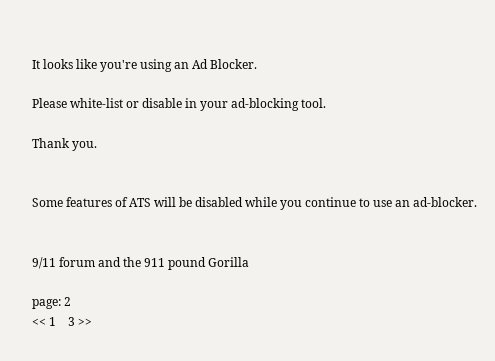It looks like you're using an Ad Blocker.

Please white-list or disable in your ad-blocking tool.

Thank you.


Some features of ATS will be disabled while you continue to use an ad-blocker.


9/11 forum and the 911 pound Gorilla

page: 2
<< 1    3 >>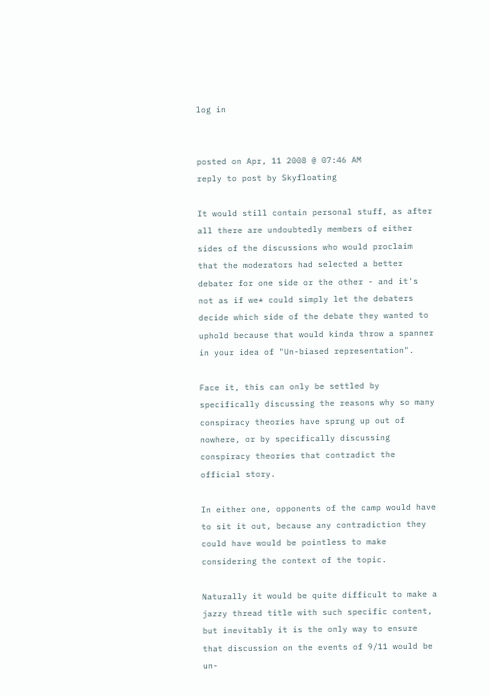log in


posted on Apr, 11 2008 @ 07:46 AM
reply to post by Skyfloating

It would still contain personal stuff, as after all there are undoubtedly members of either sides of the discussions who would proclaim that the moderators had selected a better debater for one side or the other - and it's not as if we* could simply let the debaters decide which side of the debate they wanted to uphold because that would kinda throw a spanner in your idea of "Un-biased representation".

Face it, this can only be settled by specifically discussing the reasons why so many conspiracy theories have sprung up out of nowhere, or by specifically discussing conspiracy theories that contradict the official story.

In either one, opponents of the camp would have to sit it out, because any contradiction they could have would be pointless to make considering the context of the topic.

Naturally it would be quite difficult to make a jazzy thread title with such specific content, but inevitably it is the only way to ensure that discussion on the events of 9/11 would be un-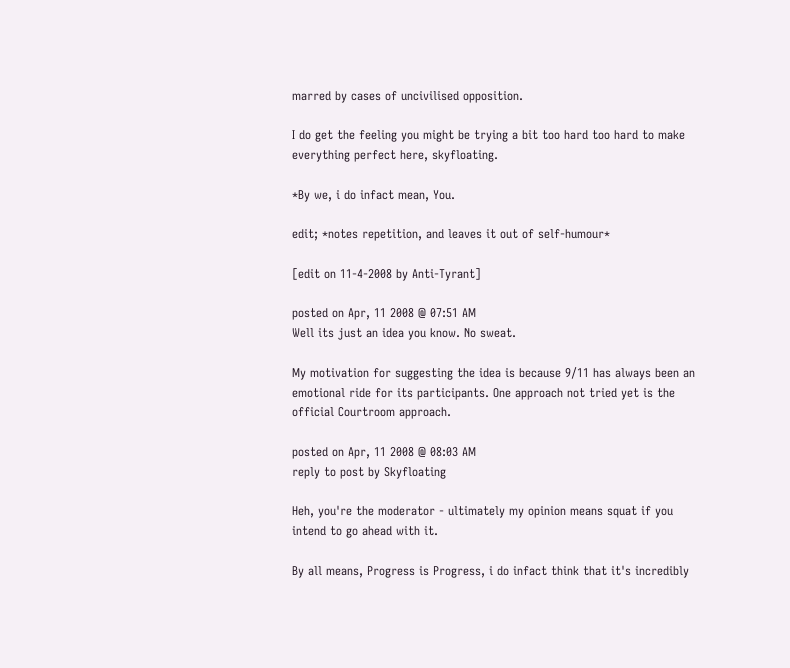marred by cases of uncivilised opposition.

I do get the feeling you might be trying a bit too hard too hard to make everything perfect here, skyfloating.

*By we, i do infact mean, You.

edit; *notes repetition, and leaves it out of self-humour*

[edit on 11-4-2008 by Anti-Tyrant]

posted on Apr, 11 2008 @ 07:51 AM
Well its just an idea you know. No sweat.

My motivation for suggesting the idea is because 9/11 has always been an emotional ride for its participants. One approach not tried yet is the official Courtroom approach.

posted on Apr, 11 2008 @ 08:03 AM
reply to post by Skyfloating

Heh, you're the moderator - ultimately my opinion means squat if you intend to go ahead with it.

By all means, Progress is Progress, i do infact think that it's incredibly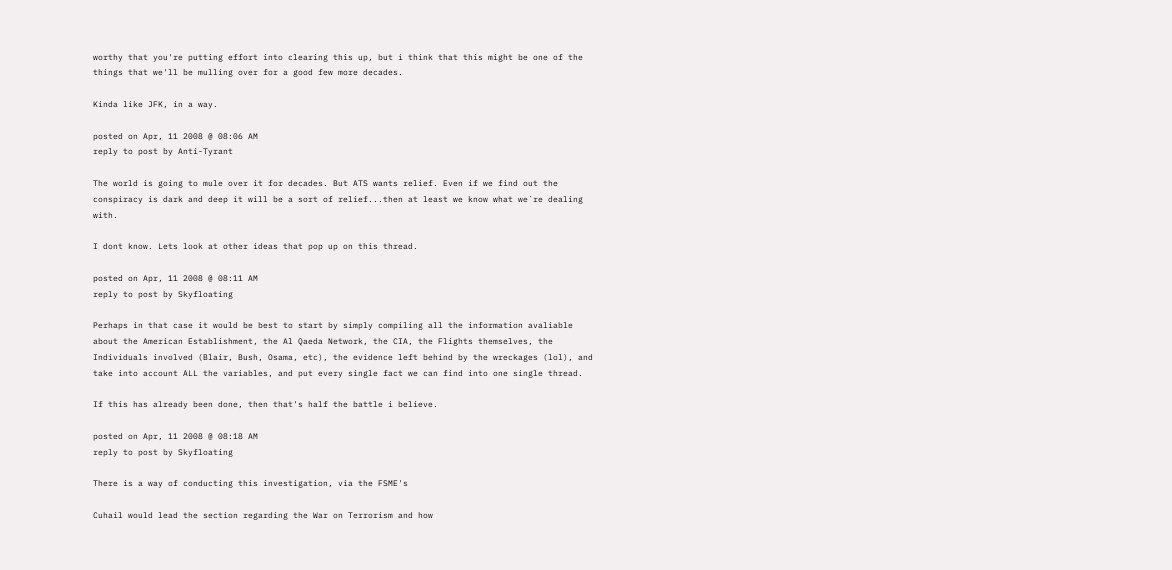worthy that you're putting effort into clearing this up, but i think that this might be one of the things that we'll be mulling over for a good few more decades.

Kinda like JFK, in a way.

posted on Apr, 11 2008 @ 08:06 AM
reply to post by Anti-Tyrant

The world is going to mule over it for decades. But ATS wants relief. Even if we find out the conspiracy is dark and deep it will be a sort of relief...then at least we know what we´re dealing with.

I dont know. Lets look at other ideas that pop up on this thread.

posted on Apr, 11 2008 @ 08:11 AM
reply to post by Skyfloating

Perhaps in that case it would be best to start by simply compiling all the information avaliable about the American Establishment, the Al Qaeda Network, the CIA, the Flights themselves, the Individuals involved (Blair, Bush, Osama, etc), the evidence left behind by the wreckages (lol), and take into account ALL the variables, and put every single fact we can find into one single thread.

If this has already been done, then that's half the battle i believe.

posted on Apr, 11 2008 @ 08:18 AM
reply to post by Skyfloating

There is a way of conducting this investigation, via the FSME's

Cuhail would lead the section regarding the War on Terrorism and how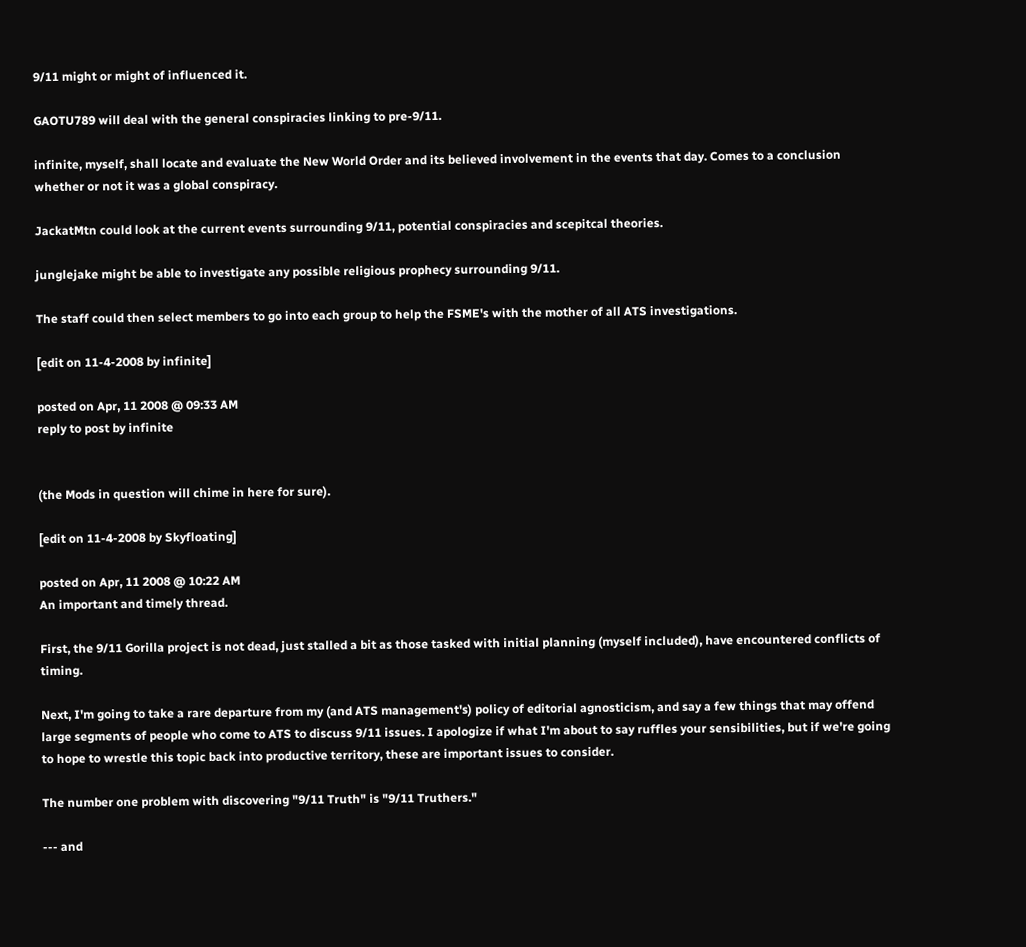9/11 might or might of influenced it.

GAOTU789 will deal with the general conspiracies linking to pre-9/11.

infinite, myself, shall locate and evaluate the New World Order and its believed involvement in the events that day. Comes to a conclusion whether or not it was a global conspiracy.

JackatMtn could look at the current events surrounding 9/11, potential conspiracies and scepitcal theories.

junglejake might be able to investigate any possible religious prophecy surrounding 9/11.

The staff could then select members to go into each group to help the FSME's with the mother of all ATS investigations.

[edit on 11-4-2008 by infinite]

posted on Apr, 11 2008 @ 09:33 AM
reply to post by infinite


(the Mods in question will chime in here for sure).

[edit on 11-4-2008 by Skyfloating]

posted on Apr, 11 2008 @ 10:22 AM
An important and timely thread.

First, the 9/11 Gorilla project is not dead, just stalled a bit as those tasked with initial planning (myself included), have encountered conflicts of timing.

Next, I'm going to take a rare departure from my (and ATS management's) policy of editorial agnosticism, and say a few things that may offend large segments of people who come to ATS to discuss 9/11 issues. I apologize if what I'm about to say ruffles your sensibilities, but if we're going to hope to wrestle this topic back into productive territory, these are important issues to consider.

The number one problem with discovering "9/11 Truth" is "9/11 Truthers."

--- and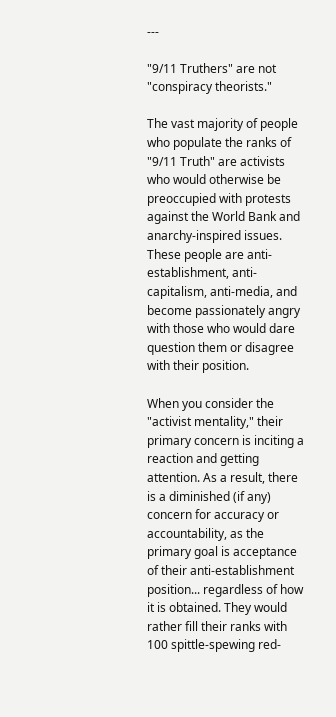---

"9/11 Truthers" are not "conspiracy theorists."

The vast majority of people who populate the ranks of "9/11 Truth" are activists who would otherwise be preoccupied with protests against the World Bank and anarchy-inspired issues. These people are anti-establishment, anti-capitalism, anti-media, and become passionately angry with those who would dare question them or disagree with their position.

When you consider the "activist mentality," their primary concern is inciting a reaction and getting attention. As a result, there is a diminished (if any) concern for accuracy or accountability, as the primary goal is acceptance of their anti-establishment position... regardless of how it is obtained. They would rather fill their ranks with 100 spittle-spewing red-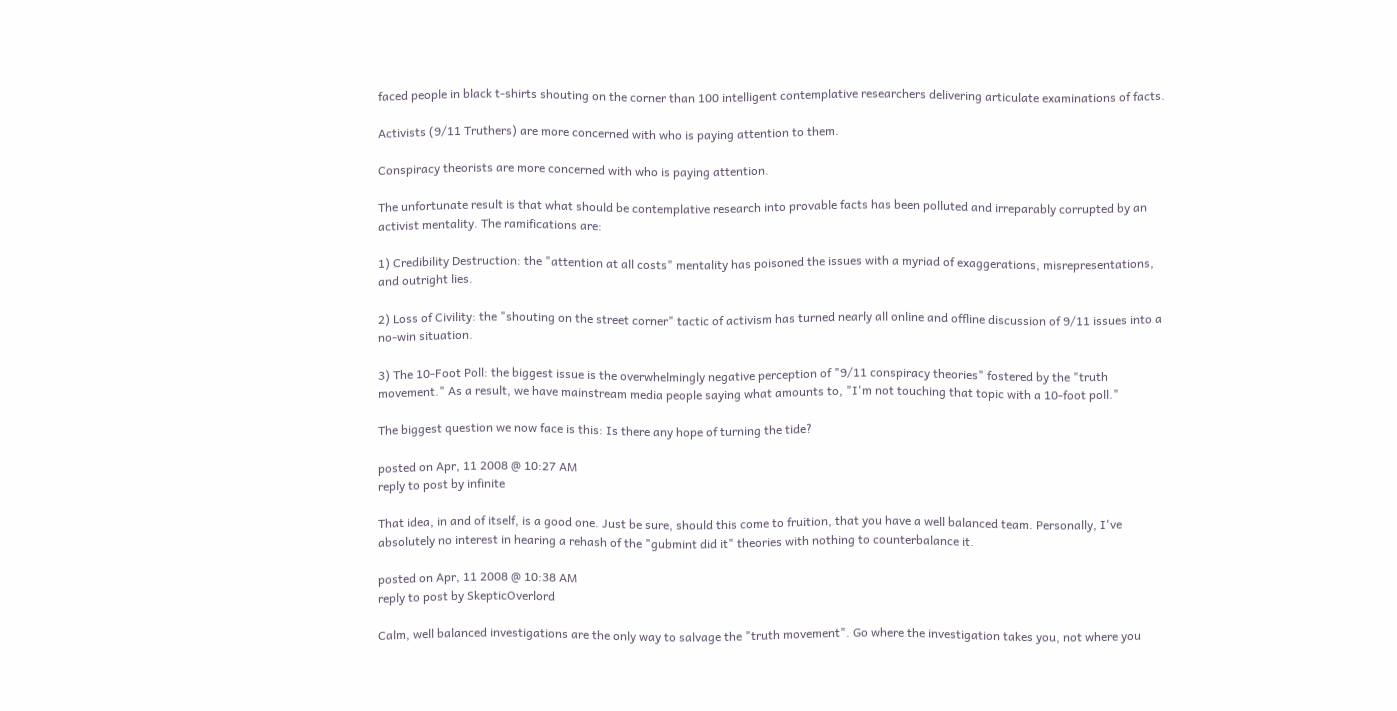faced people in black t-shirts shouting on the corner than 100 intelligent contemplative researchers delivering articulate examinations of facts.

Activists (9/11 Truthers) are more concerned with who is paying attention to them.

Conspiracy theorists are more concerned with who is paying attention.

The unfortunate result is that what should be contemplative research into provable facts has been polluted and irreparably corrupted by an activist mentality. The ramifications are:

1) Credibility Destruction: the "attention at all costs" mentality has poisoned the issues with a myriad of exaggerations, misrepresentations, and outright lies.

2) Loss of Civility: the "shouting on the street corner" tactic of activism has turned nearly all online and offline discussion of 9/11 issues into a no-win situation.

3) The 10-Foot Poll: the biggest issue is the overwhelmingly negative perception of "9/11 conspiracy theories" fostered by the "truth movement." As a result, we have mainstream media people saying what amounts to, "I'm not touching that topic with a 10-foot poll."

The biggest question we now face is this: Is there any hope of turning the tide?

posted on Apr, 11 2008 @ 10:27 AM
reply to post by infinite

That idea, in and of itself, is a good one. Just be sure, should this come to fruition, that you have a well balanced team. Personally, I've absolutely no interest in hearing a rehash of the "gubmint did it" theories with nothing to counterbalance it.

posted on Apr, 11 2008 @ 10:38 AM
reply to post by SkepticOverlord

Calm, well balanced investigations are the only way to salvage the "truth movement". Go where the investigation takes you, not where you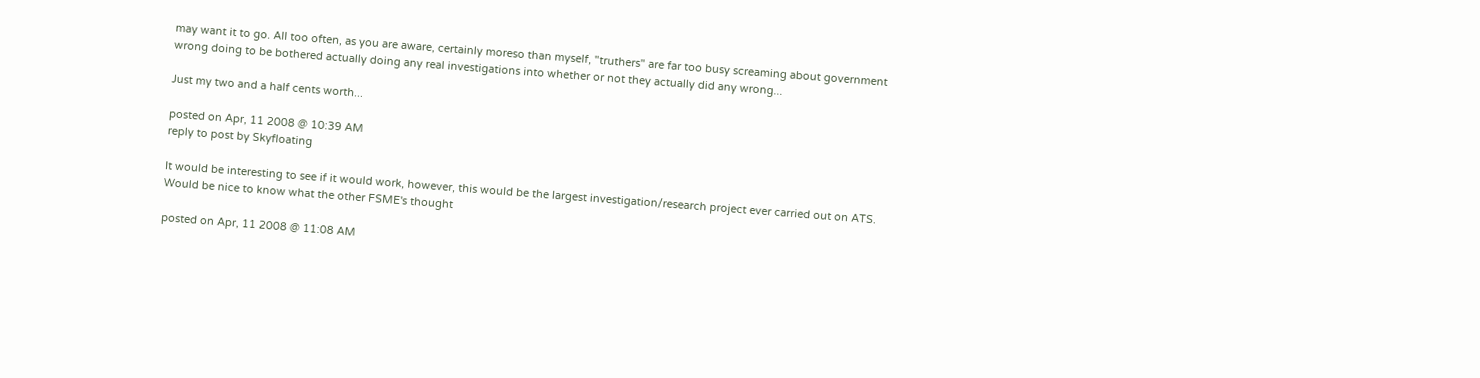may want it to go. All too often, as you are aware, certainly moreso than myself, "truthers" are far too busy screaming about government wrong doing to be bothered actually doing any real investigations into whether or not they actually did any wrong...

Just my two and a half cents worth...

posted on Apr, 11 2008 @ 10:39 AM
reply to post by Skyfloating

It would be interesting to see if it would work, however, this would be the largest investigation/research project ever carried out on ATS. Would be nice to know what the other FSME's thought

posted on Apr, 11 2008 @ 11:08 AM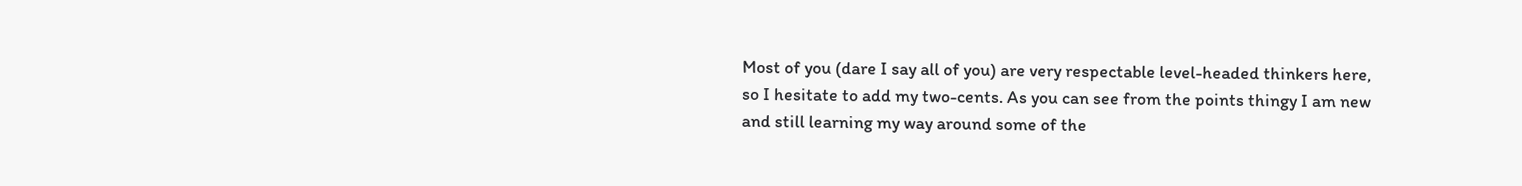Most of you (dare I say all of you) are very respectable level-headed thinkers here, so I hesitate to add my two-cents. As you can see from the points thingy I am new and still learning my way around some of the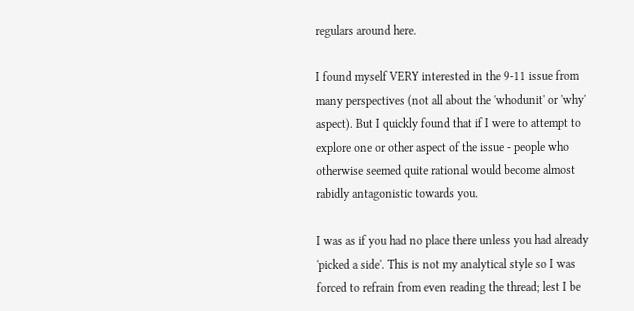regulars around here.

I found myself VERY interested in the 9-11 issue from many perspectives (not all about the 'whodunit' or 'why' aspect). But I quickly found that if I were to attempt to explore one or other aspect of the issue - people who otherwise seemed quite rational would become almost rabidly antagonistic towards you.

I was as if you had no place there unless you had already 'picked a side'. This is not my analytical style so I was forced to refrain from even reading the thread; lest I be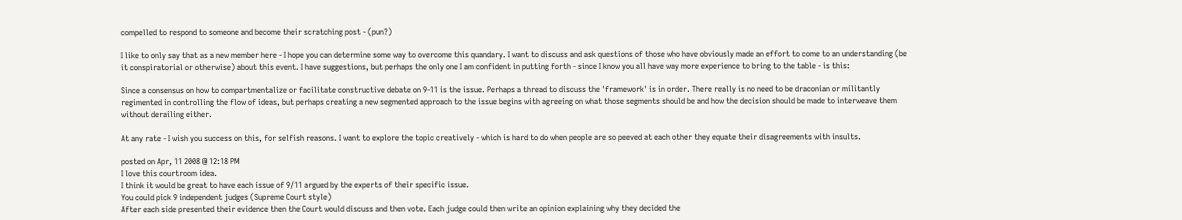compelled to respond to someone and become their scratching post - (pun?)

I like to only say that as a new member here - I hope you can determine some way to overcome this quandary. I want to discuss and ask questions of those who have obviously made an effort to come to an understanding (be it conspiratorial or otherwise) about this event. I have suggestions, but perhaps the only one I am confident in putting forth - since I know you all have way more experience to bring to the table - is this:

Since a consensus on how to compartmentalize or facilitate constructive debate on 9-11 is the issue. Perhaps a thread to discuss the 'framework' is in order. There really is no need to be draconian or militantly regimented in controlling the flow of ideas, but perhaps creating a new segmented approach to the issue begins with agreeing on what those segments should be and how the decision should be made to interweave them without derailing either.

At any rate - I wish you success on this, for selfish reasons. I want to explore the topic creatively - which is hard to do when people are so peeved at each other they equate their disagreements with insults.

posted on Apr, 11 2008 @ 12:18 PM
I love this courtroom idea.
I think it would be great to have each issue of 9/11 argued by the experts of their specific issue.
You could pick 9 independent judges (Supreme Court style)
After each side presented their evidence then the Court would discuss and then vote. Each judge could then write an opinion explaining why they decided the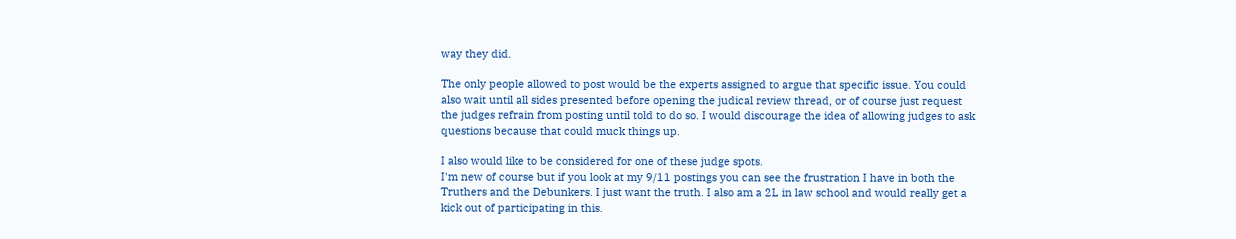way they did.

The only people allowed to post would be the experts assigned to argue that specific issue. You could also wait until all sides presented before opening the judical review thread, or of course just request the judges refrain from posting until told to do so. I would discourage the idea of allowing judges to ask questions because that could muck things up.

I also would like to be considered for one of these judge spots.
I'm new of course but if you look at my 9/11 postings you can see the frustration I have in both the Truthers and the Debunkers. I just want the truth. I also am a 2L in law school and would really get a kick out of participating in this.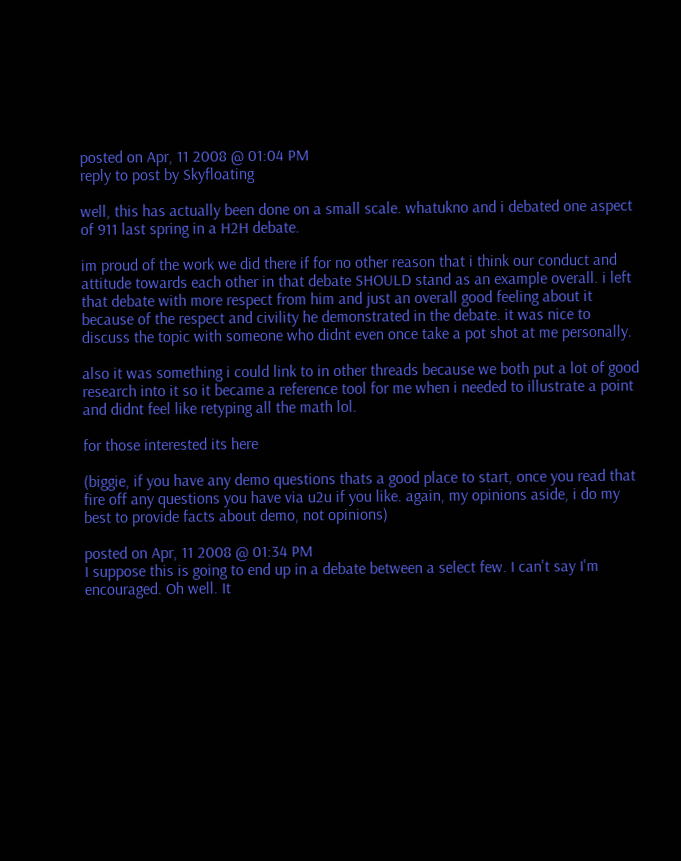posted on Apr, 11 2008 @ 01:04 PM
reply to post by Skyfloating

well, this has actually been done on a small scale. whatukno and i debated one aspect of 911 last spring in a H2H debate.

im proud of the work we did there if for no other reason that i think our conduct and attitude towards each other in that debate SHOULD stand as an example overall. i left that debate with more respect from him and just an overall good feeling about it because of the respect and civility he demonstrated in the debate. it was nice to discuss the topic with someone who didnt even once take a pot shot at me personally.

also it was something i could link to in other threads because we both put a lot of good research into it so it became a reference tool for me when i needed to illustrate a point and didnt feel like retyping all the math lol.

for those interested its here

(biggie, if you have any demo questions thats a good place to start, once you read that fire off any questions you have via u2u if you like. again, my opinions aside, i do my best to provide facts about demo, not opinions)

posted on Apr, 11 2008 @ 01:34 PM
I suppose this is going to end up in a debate between a select few. I can't say I'm encouraged. Oh well. It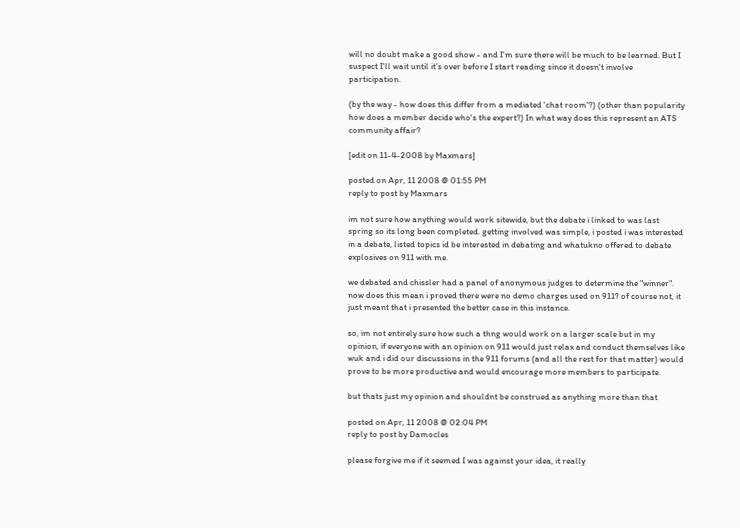will no doubt make a good show - and I'm sure there will be much to be learned. But I suspect I'll wait until it's over before I start reading since it doesn't involve participation.

(by the way - how does this differ from a mediated 'chat room'?) (other than popularity how does a member decide who's the expert?) In what way does this represent an ATS community affair?

[edit on 11-4-2008 by Maxmars]

posted on Apr, 11 2008 @ 01:55 PM
reply to post by Maxmars

im not sure how anything would work sitewide, but the debate i linked to was last spring so its long been completed. getting involved was simple, i posted i was interested in a debate, listed topics id be interested in debating and whatukno offered to debate explosives on 911 with me.

we debated and chissler had a panel of anonymous judges to determine the "winner". now does this mean i proved there were no demo charges used on 911? of course not, it just meant that i presented the better case in this instance.

so, im not entirely sure how such a thng would work on a larger scale but in my opinion, if everyone with an opinion on 911 would just relax and conduct themselves like wuk and i did our discussions in the 911 forums (and all the rest for that matter) would prove to be more productive and would encourage more members to participate.

but thats just my opinion and shouldnt be construed as anything more than that

posted on Apr, 11 2008 @ 02:04 PM
reply to post by Damocles

please forgive me if it seemed I was against your idea, it really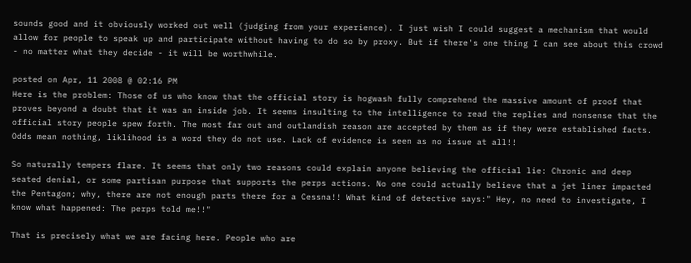sounds good and it obviously worked out well (judging from your experience). I just wish I could suggest a mechanism that would allow for people to speak up and participate without having to do so by proxy. But if there's one thing I can see about this crowd - no matter what they decide - it will be worthwhile.

posted on Apr, 11 2008 @ 02:16 PM
Here is the problem: Those of us who know that the official story is hogwash fully comprehend the massive amount of proof that proves beyond a doubt that it was an inside job. It seems insulting to the intelligence to read the replies and nonsense that the official story people spew forth. The most far out and outlandish reason are accepted by them as if they were established facts. Odds mean nothing, liklihood is a word they do not use. Lack of evidence is seen as no issue at all!!

So naturally tempers flare. It seems that only two reasons could explain anyone believing the official lie: Chronic and deep seated denial, or some partisan purpose that supports the perps actions. No one could actually believe that a jet liner impacted the Pentagon; why, there are not enough parts there for a Cessna!! What kind of detective says:" Hey, no need to investigate, I know what happened: The perps told me!!"

That is precisely what we are facing here. People who are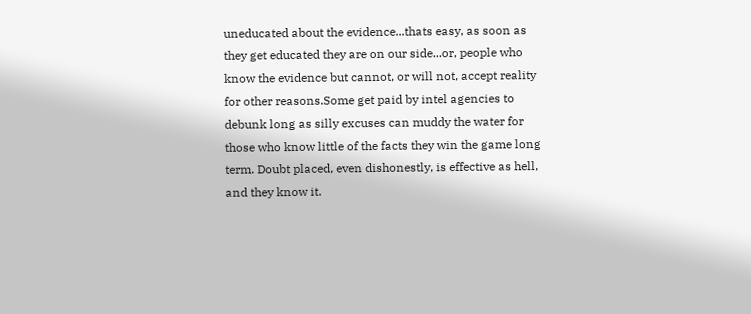uneducated about the evidence...thats easy, as soon as they get educated they are on our side...or, people who know the evidence but cannot, or will not, accept reality for other reasons.Some get paid by intel agencies to debunk long as silly excuses can muddy the water for those who know little of the facts they win the game long term. Doubt placed, even dishonestly, is effective as hell, and they know it.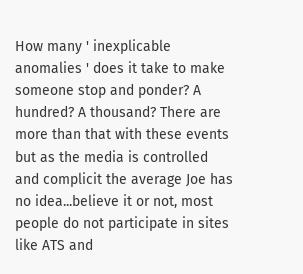How many ' inexplicable anomalies ' does it take to make someone stop and ponder? A hundred? A thousand? There are more than that with these events but as the media is controlled and complicit the average Joe has no idea...believe it or not, most people do not participate in sites like ATS and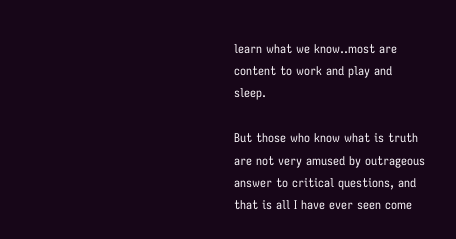learn what we know..most are content to work and play and sleep.

But those who know what is truth are not very amused by outrageous answer to critical questions, and that is all I have ever seen come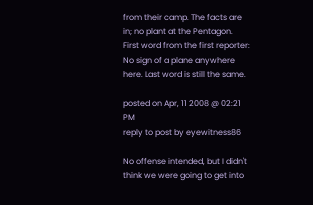from their camp. The facts are in; no plant at the Pentagon. First word from the first reporter: No sign of a plane anywhere here. Last word is still the same.

posted on Apr, 11 2008 @ 02:21 PM
reply to post by eyewitness86

No offense intended, but I didn't think we were going to get into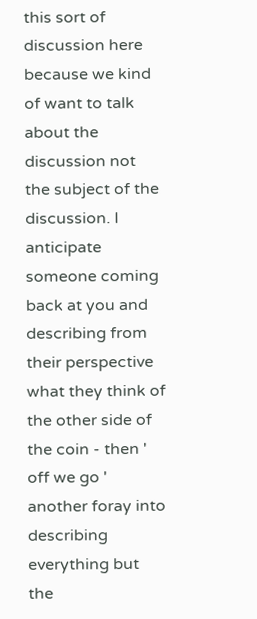this sort of discussion here because we kind of want to talk about the discussion not the subject of the discussion. I anticipate someone coming back at you and describing from their perspective what they think of the other side of the coin - then ' off we go ' another foray into describing everything but the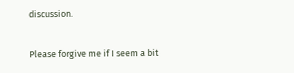discussion.

Please forgive me if I seem a bit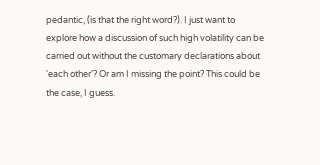pedantic, (is that the right word?). I just want to explore how a discussion of such high volatility can be carried out without the customary declarations about 'each other'? Or am I missing the point? This could be the case, I guess.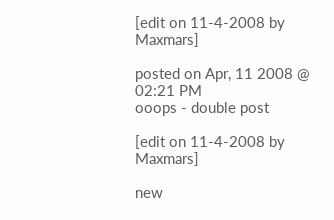[edit on 11-4-2008 by Maxmars]

posted on Apr, 11 2008 @ 02:21 PM
ooops - double post

[edit on 11-4-2008 by Maxmars]

new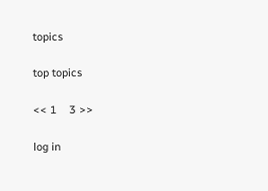topics

top topics

<< 1    3 >>

log in